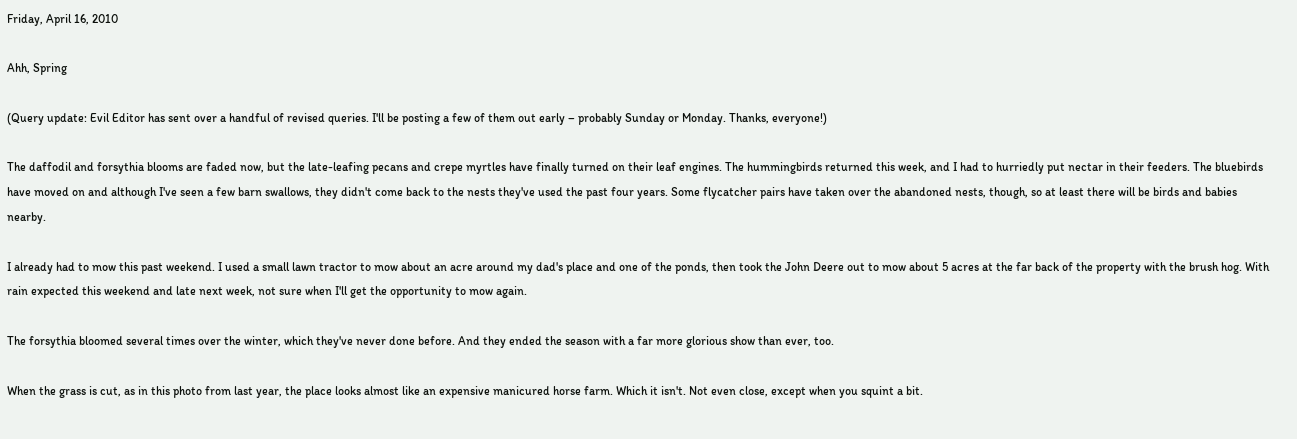Friday, April 16, 2010

Ahh, Spring

(Query update: Evil Editor has sent over a handful of revised queries. I'll be posting a few of them out early – probably Sunday or Monday. Thanks, everyone!)

The daffodil and forsythia blooms are faded now, but the late-leafing pecans and crepe myrtles have finally turned on their leaf engines. The hummingbirds returned this week, and I had to hurriedly put nectar in their feeders. The bluebirds have moved on and although I've seen a few barn swallows, they didn't come back to the nests they've used the past four years. Some flycatcher pairs have taken over the abandoned nests, though, so at least there will be birds and babies nearby.

I already had to mow this past weekend. I used a small lawn tractor to mow about an acre around my dad's place and one of the ponds, then took the John Deere out to mow about 5 acres at the far back of the property with the brush hog. With rain expected this weekend and late next week, not sure when I'll get the opportunity to mow again.

The forsythia bloomed several times over the winter, which they've never done before. And they ended the season with a far more glorious show than ever, too.

When the grass is cut, as in this photo from last year, the place looks almost like an expensive manicured horse farm. Which it isn't. Not even close, except when you squint a bit.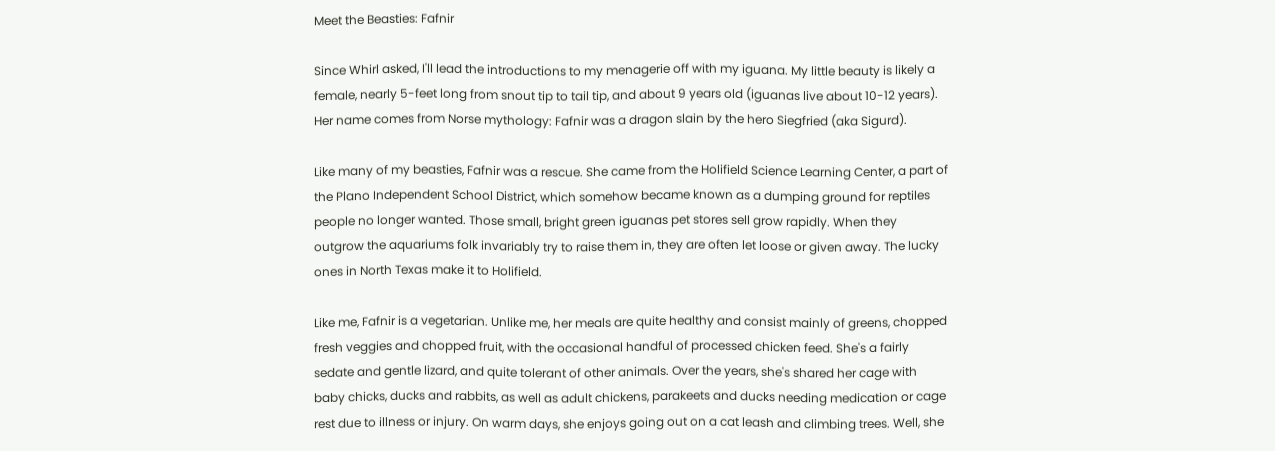Meet the Beasties: Fafnir

Since Whirl asked, I'll lead the introductions to my menagerie off with my iguana. My little beauty is likely a female, nearly 5-feet long from snout tip to tail tip, and about 9 years old (iguanas live about 10-12 years). Her name comes from Norse mythology: Fafnir was a dragon slain by the hero Siegfried (aka Sigurd).

Like many of my beasties, Fafnir was a rescue. She came from the Holifield Science Learning Center, a part of the Plano Independent School District, which somehow became known as a dumping ground for reptiles people no longer wanted. Those small, bright green iguanas pet stores sell grow rapidly. When they outgrow the aquariums folk invariably try to raise them in, they are often let loose or given away. The lucky ones in North Texas make it to Holifield.

Like me, Fafnir is a vegetarian. Unlike me, her meals are quite healthy and consist mainly of greens, chopped fresh veggies and chopped fruit, with the occasional handful of processed chicken feed. She's a fairly sedate and gentle lizard, and quite tolerant of other animals. Over the years, she's shared her cage with baby chicks, ducks and rabbits, as well as adult chickens, parakeets and ducks needing medication or cage rest due to illness or injury. On warm days, she enjoys going out on a cat leash and climbing trees. Well, she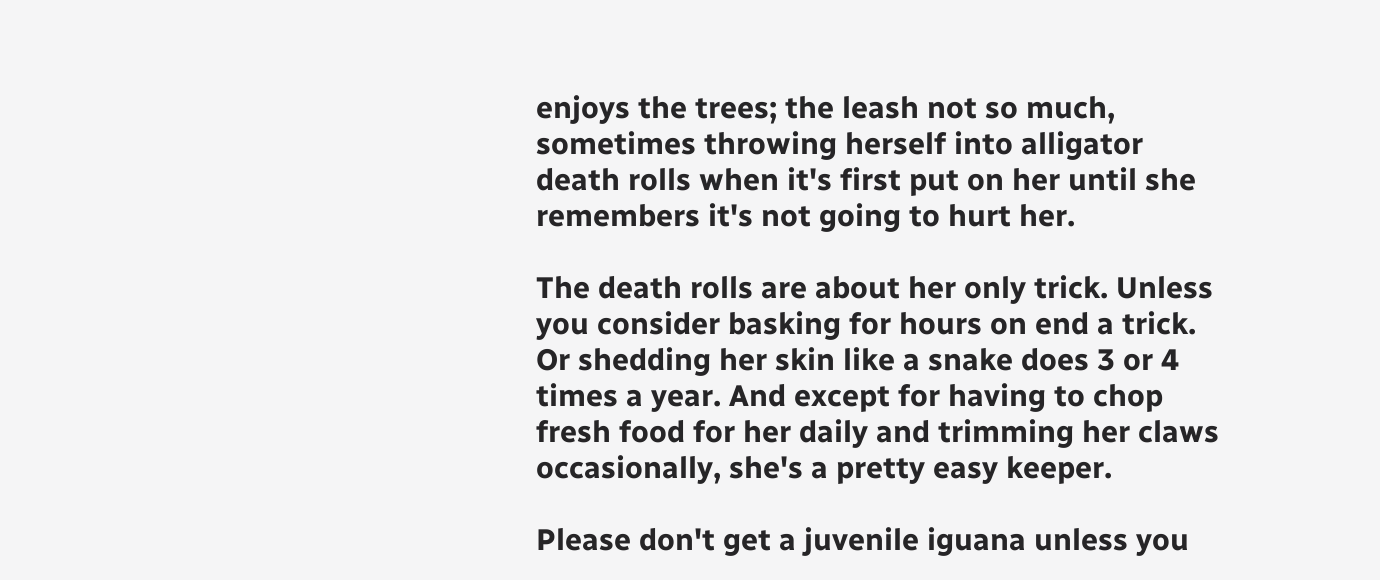enjoys the trees; the leash not so much, sometimes throwing herself into alligator death rolls when it's first put on her until she remembers it's not going to hurt her.

The death rolls are about her only trick. Unless you consider basking for hours on end a trick. Or shedding her skin like a snake does 3 or 4 times a year. And except for having to chop fresh food for her daily and trimming her claws occasionally, she's a pretty easy keeper.

Please don't get a juvenile iguana unless you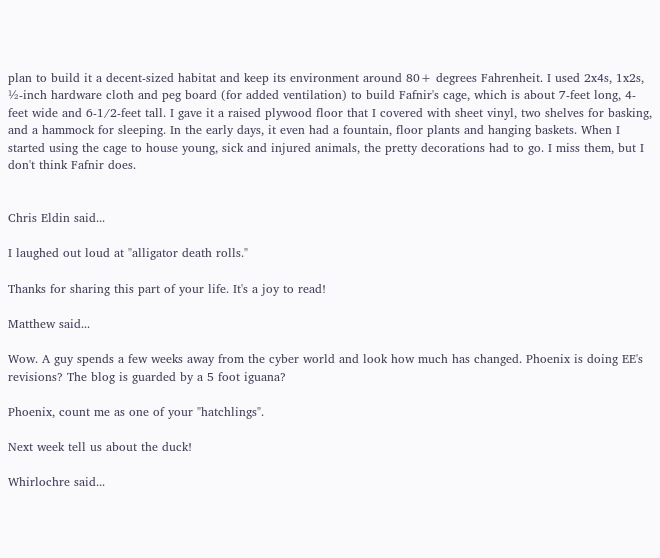plan to build it a decent-sized habitat and keep its environment around 80+ degrees Fahrenheit. I used 2x4s, 1x2s, ½-inch hardware cloth and peg board (for added ventilation) to build Fafnir's cage, which is about 7-feet long, 4-feet wide and 6-1/2-feet tall. I gave it a raised plywood floor that I covered with sheet vinyl, two shelves for basking, and a hammock for sleeping. In the early days, it even had a fountain, floor plants and hanging baskets. When I started using the cage to house young, sick and injured animals, the pretty decorations had to go. I miss them, but I don't think Fafnir does.


Chris Eldin said...

I laughed out loud at "alligator death rolls."

Thanks for sharing this part of your life. It's a joy to read!

Matthew said...

Wow. A guy spends a few weeks away from the cyber world and look how much has changed. Phoenix is doing EE's revisions? The blog is guarded by a 5 foot iguana?

Phoenix, count me as one of your "hatchlings".

Next week tell us about the duck!

Whirlochre said...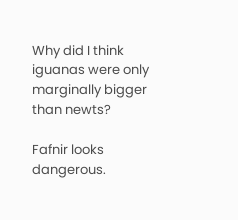Why did I think iguanas were only marginally bigger than newts?

Fafnir looks dangerous.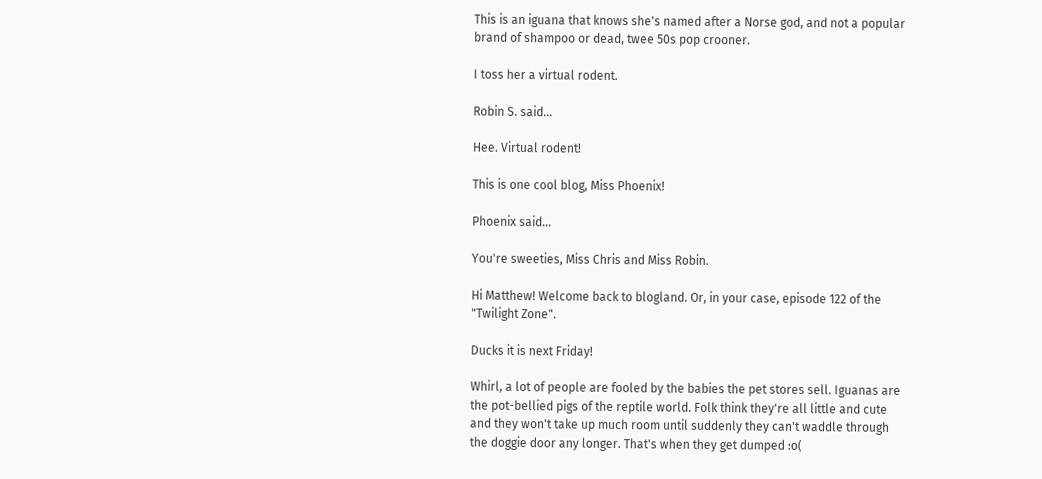This is an iguana that knows she's named after a Norse god, and not a popular brand of shampoo or dead, twee 50s pop crooner.

I toss her a virtual rodent.

Robin S. said...

Hee. Virtual rodent!

This is one cool blog, Miss Phoenix!

Phoenix said...

You're sweeties, Miss Chris and Miss Robin.

Hi Matthew! Welcome back to blogland. Or, in your case, episode 122 of the "Twilight Zone".

Ducks it is next Friday!

Whirl, a lot of people are fooled by the babies the pet stores sell. Iguanas are the pot-bellied pigs of the reptile world. Folk think they're all little and cute and they won't take up much room until suddenly they can't waddle through the doggie door any longer. That's when they get dumped :o(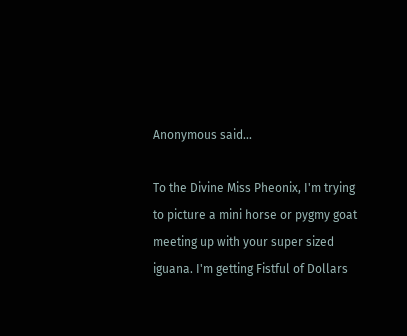Anonymous said...

To the Divine Miss Pheonix, I'm trying to picture a mini horse or pygmy goat meeting up with your super sized iguana. I'm getting Fistful of Dollars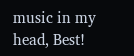music in my head, Best!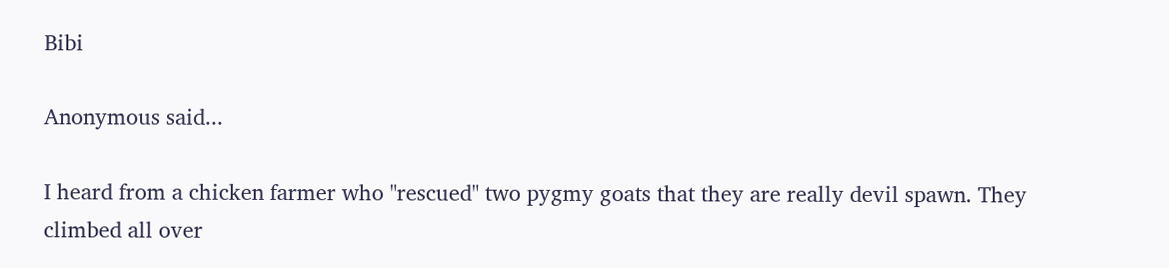Bibi

Anonymous said...

I heard from a chicken farmer who "rescued" two pygmy goats that they are really devil spawn. They climbed all over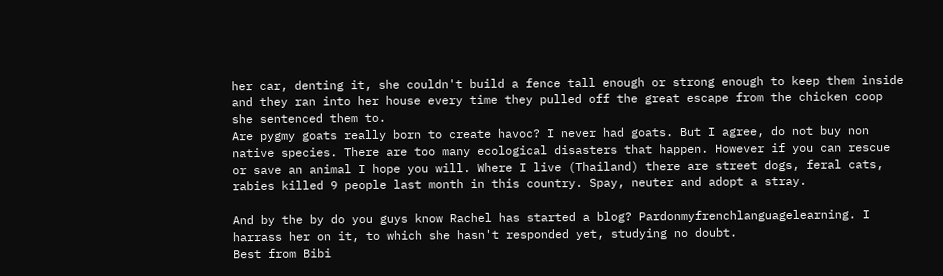her car, denting it, she couldn't build a fence tall enough or strong enough to keep them inside and they ran into her house every time they pulled off the great escape from the chicken coop she sentenced them to.
Are pygmy goats really born to create havoc? I never had goats. But I agree, do not buy non native species. There are too many ecological disasters that happen. However if you can rescue or save an animal I hope you will. Where I live (Thailand) there are street dogs, feral cats, rabies killed 9 people last month in this country. Spay, neuter and adopt a stray.

And by the by do you guys know Rachel has started a blog? Pardonmyfrenchlanguagelearning. I harrass her on it, to which she hasn't responded yet, studying no doubt.
Best from Bibi